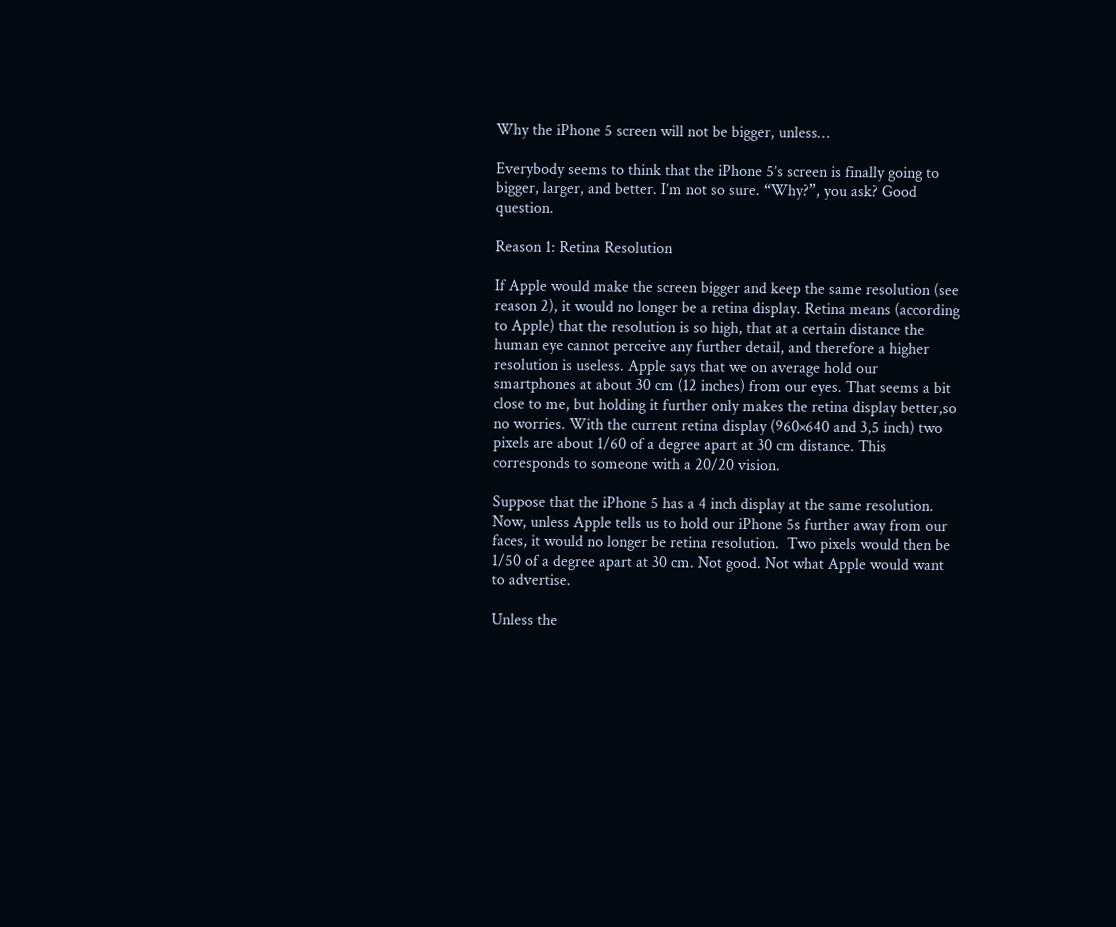Why the iPhone 5 screen will not be bigger, unless…

Everybody seems to think that the iPhone 5’s screen is finally going to bigger, larger, and better. I’m not so sure. “Why?”, you ask? Good question.

Reason 1: Retina Resolution

If Apple would make the screen bigger and keep the same resolution (see reason 2), it would no longer be a retina display. Retina means (according to Apple) that the resolution is so high, that at a certain distance the human eye cannot perceive any further detail, and therefore a higher resolution is useless. Apple says that we on average hold our smartphones at about 30 cm (12 inches) from our eyes. That seems a bit close to me, but holding it further only makes the retina display better,so no worries. With the current retina display (960×640 and 3,5 inch) two pixels are about 1/60 of a degree apart at 30 cm distance. This corresponds to someone with a 20/20 vision.

Suppose that the iPhone 5 has a 4 inch display at the same resolution. Now, unless Apple tells us to hold our iPhone 5s further away from our faces, it would no longer be retina resolution.  Two pixels would then be 1/50 of a degree apart at 30 cm. Not good. Not what Apple would want to advertise.

Unless the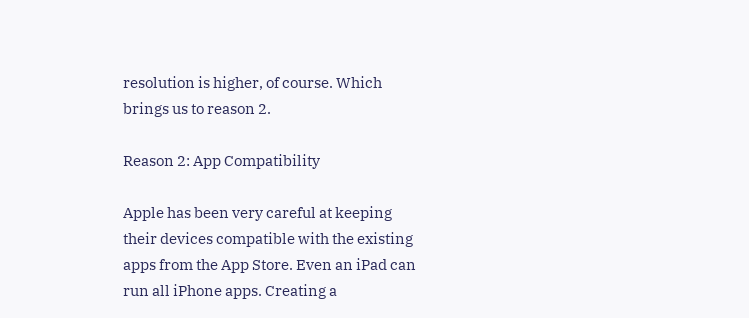resolution is higher, of course. Which brings us to reason 2.

Reason 2: App Compatibility

Apple has been very careful at keeping their devices compatible with the existing apps from the App Store. Even an iPad can run all iPhone apps. Creating a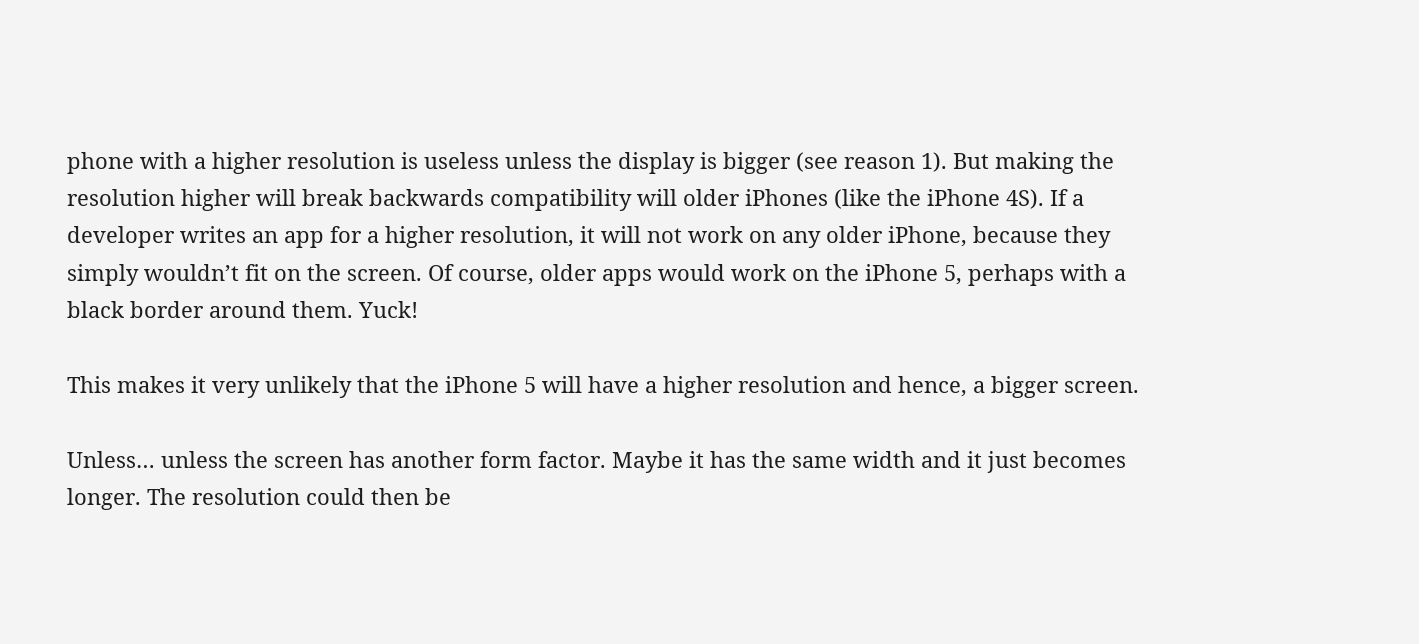phone with a higher resolution is useless unless the display is bigger (see reason 1). But making the resolution higher will break backwards compatibility will older iPhones (like the iPhone 4S). If a developer writes an app for a higher resolution, it will not work on any older iPhone, because they simply wouldn’t fit on the screen. Of course, older apps would work on the iPhone 5, perhaps with a black border around them. Yuck!

This makes it very unlikely that the iPhone 5 will have a higher resolution and hence, a bigger screen.

Unless… unless the screen has another form factor. Maybe it has the same width and it just becomes longer. The resolution could then be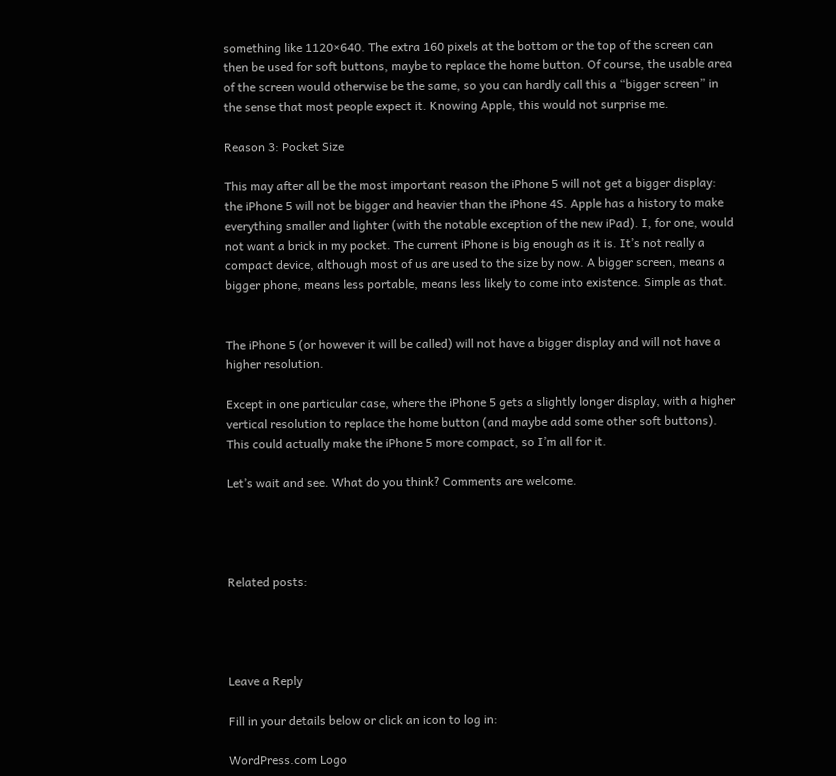something like 1120×640. The extra 160 pixels at the bottom or the top of the screen can then be used for soft buttons, maybe to replace the home button. Of course, the usable area of the screen would otherwise be the same, so you can hardly call this a “bigger screen” in the sense that most people expect it. Knowing Apple, this would not surprise me.

Reason 3: Pocket Size

This may after all be the most important reason the iPhone 5 will not get a bigger display: the iPhone 5 will not be bigger and heavier than the iPhone 4S. Apple has a history to make everything smaller and lighter (with the notable exception of the new iPad). I, for one, would not want a brick in my pocket. The current iPhone is big enough as it is. It’s not really a compact device, although most of us are used to the size by now. A bigger screen, means a bigger phone, means less portable, means less likely to come into existence. Simple as that.


The iPhone 5 (or however it will be called) will not have a bigger display and will not have a higher resolution.

Except in one particular case, where the iPhone 5 gets a slightly longer display, with a higher vertical resolution to replace the home button (and maybe add some other soft buttons). This could actually make the iPhone 5 more compact, so I’m all for it.

Let’s wait and see. What do you think? Comments are welcome.




Related posts:




Leave a Reply

Fill in your details below or click an icon to log in:

WordPress.com Logo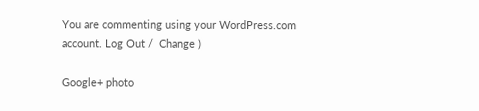You are commenting using your WordPress.com account. Log Out /  Change )

Google+ photo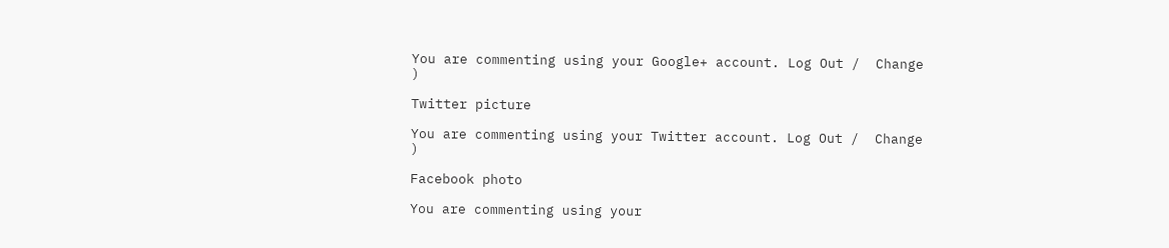You are commenting using your Google+ account. Log Out /  Change )

Twitter picture

You are commenting using your Twitter account. Log Out /  Change )

Facebook photo

You are commenting using your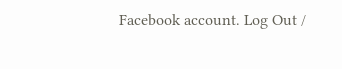Facebook account. Log Out /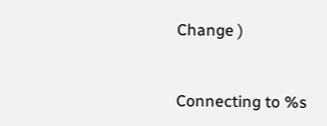Change )


Connecting to %s